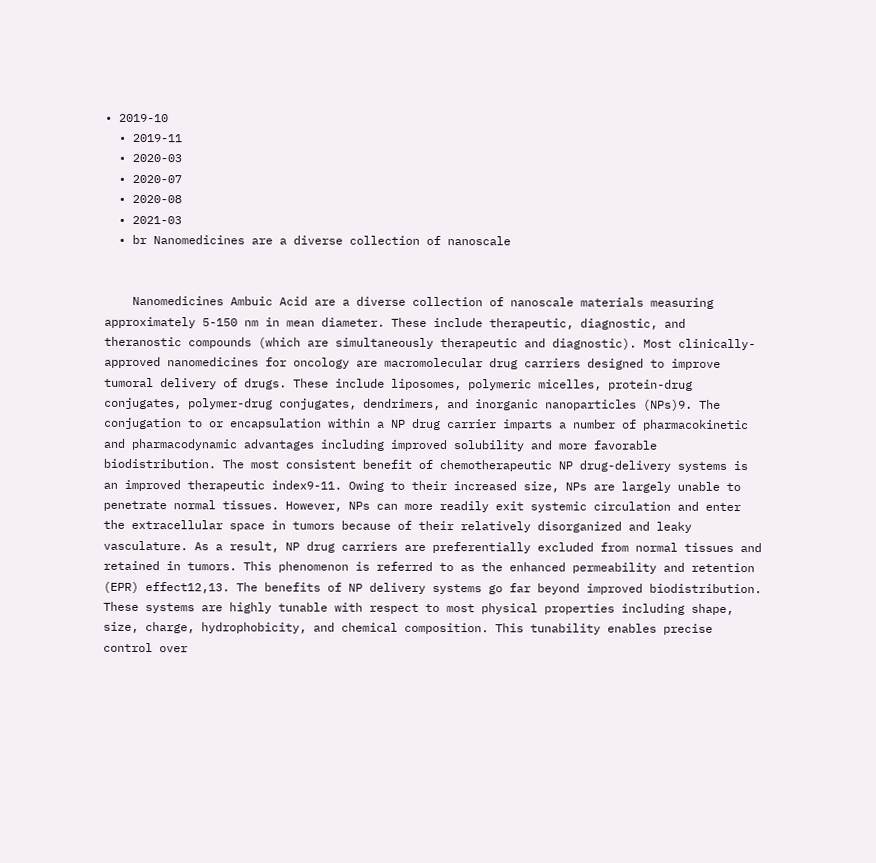• 2019-10
  • 2019-11
  • 2020-03
  • 2020-07
  • 2020-08
  • 2021-03
  • br Nanomedicines are a diverse collection of nanoscale


    Nanomedicines Ambuic Acid are a diverse collection of nanoscale materials measuring approximately 5-150 nm in mean diameter. These include therapeutic, diagnostic, and theranostic compounds (which are simultaneously therapeutic and diagnostic). Most clinically-approved nanomedicines for oncology are macromolecular drug carriers designed to improve tumoral delivery of drugs. These include liposomes, polymeric micelles, protein-drug conjugates, polymer-drug conjugates, dendrimers, and inorganic nanoparticles (NPs)9. The conjugation to or encapsulation within a NP drug carrier imparts a number of pharmacokinetic and pharmacodynamic advantages including improved solubility and more favorable biodistribution. The most consistent benefit of chemotherapeutic NP drug-delivery systems is an improved therapeutic index9-11. Owing to their increased size, NPs are largely unable to penetrate normal tissues. However, NPs can more readily exit systemic circulation and enter the extracellular space in tumors because of their relatively disorganized and leaky vasculature. As a result, NP drug carriers are preferentially excluded from normal tissues and retained in tumors. This phenomenon is referred to as the enhanced permeability and retention (EPR) effect12,13. The benefits of NP delivery systems go far beyond improved biodistribution. These systems are highly tunable with respect to most physical properties including shape, size, charge, hydrophobicity, and chemical composition. This tunability enables precise control over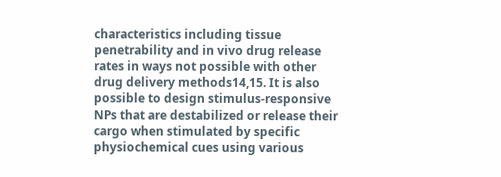characteristics including tissue penetrability and in vivo drug release rates in ways not possible with other drug delivery methods14,15. It is also possible to design stimulus-responsive NPs that are destabilized or release their cargo when stimulated by specific physiochemical cues using various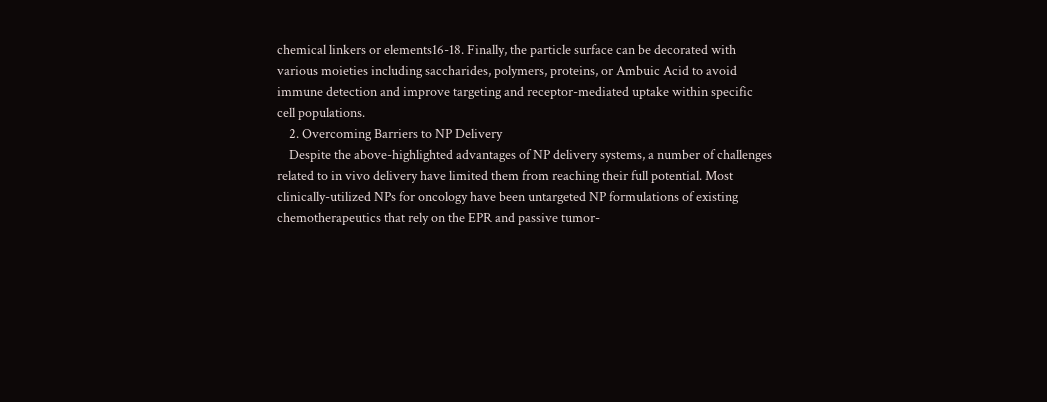chemical linkers or elements16-18. Finally, the particle surface can be decorated with various moieties including saccharides, polymers, proteins, or Ambuic Acid to avoid immune detection and improve targeting and receptor-mediated uptake within specific cell populations.
    2. Overcoming Barriers to NP Delivery
    Despite the above-highlighted advantages of NP delivery systems, a number of challenges related to in vivo delivery have limited them from reaching their full potential. Most clinically-utilized NPs for oncology have been untargeted NP formulations of existing chemotherapeutics that rely on the EPR and passive tumor-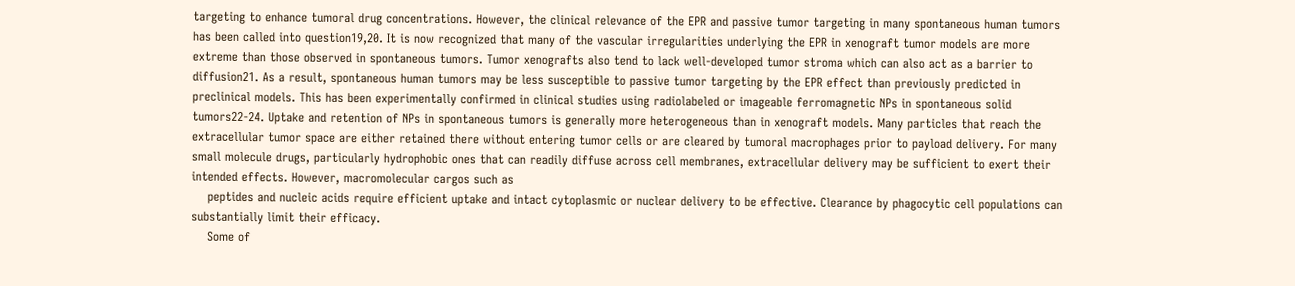targeting to enhance tumoral drug concentrations. However, the clinical relevance of the EPR and passive tumor targeting in many spontaneous human tumors has been called into question19,20. It is now recognized that many of the vascular irregularities underlying the EPR in xenograft tumor models are more extreme than those observed in spontaneous tumors. Tumor xenografts also tend to lack well-developed tumor stroma which can also act as a barrier to diffusion21. As a result, spontaneous human tumors may be less susceptible to passive tumor targeting by the EPR effect than previously predicted in preclinical models. This has been experimentally confirmed in clinical studies using radiolabeled or imageable ferromagnetic NPs in spontaneous solid tumors22-24. Uptake and retention of NPs in spontaneous tumors is generally more heterogeneous than in xenograft models. Many particles that reach the extracellular tumor space are either retained there without entering tumor cells or are cleared by tumoral macrophages prior to payload delivery. For many small molecule drugs, particularly hydrophobic ones that can readily diffuse across cell membranes, extracellular delivery may be sufficient to exert their intended effects. However, macromolecular cargos such as
    peptides and nucleic acids require efficient uptake and intact cytoplasmic or nuclear delivery to be effective. Clearance by phagocytic cell populations can substantially limit their efficacy.
    Some of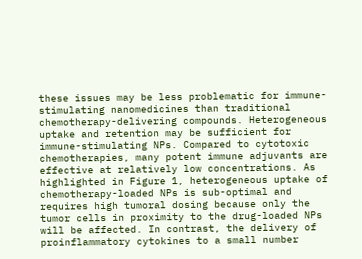these issues may be less problematic for immune-stimulating nanomedicines than traditional chemotherapy-delivering compounds. Heterogeneous uptake and retention may be sufficient for immune-stimulating NPs. Compared to cytotoxic chemotherapies, many potent immune adjuvants are effective at relatively low concentrations. As highlighted in Figure 1, heterogeneous uptake of chemotherapy-loaded NPs is sub-optimal and requires high tumoral dosing because only the tumor cells in proximity to the drug-loaded NPs will be affected. In contrast, the delivery of proinflammatory cytokines to a small number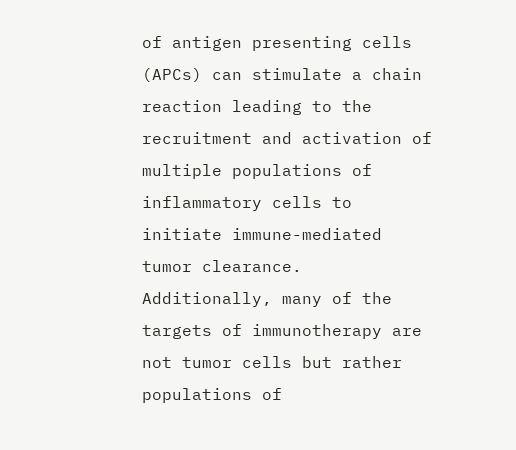of antigen presenting cells (APCs) can stimulate a chain reaction leading to the recruitment and activation of multiple populations of inflammatory cells to initiate immune-mediated tumor clearance. Additionally, many of the targets of immunotherapy are not tumor cells but rather populations of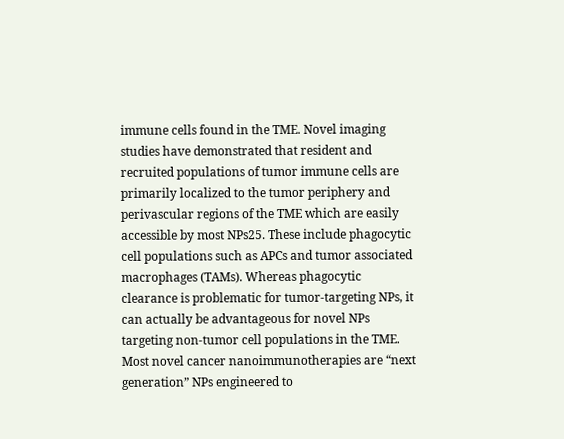immune cells found in the TME. Novel imaging studies have demonstrated that resident and recruited populations of tumor immune cells are primarily localized to the tumor periphery and perivascular regions of the TME which are easily accessible by most NPs25. These include phagocytic cell populations such as APCs and tumor associated macrophages (TAMs). Whereas phagocytic clearance is problematic for tumor-targeting NPs, it can actually be advantageous for novel NPs targeting non-tumor cell populations in the TME. Most novel cancer nanoimmunotherapies are “next generation” NPs engineered to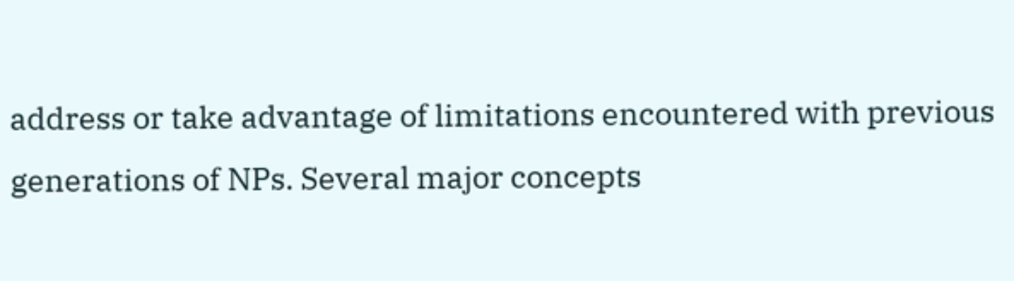address or take advantage of limitations encountered with previous generations of NPs. Several major concepts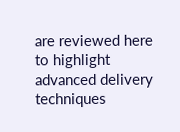are reviewed here to highlight advanced delivery techniques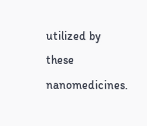utilized by these nanomedicines.